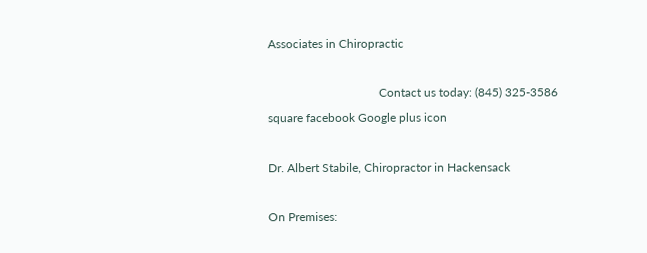Associates in Chiropractic

                                     Contact us today: (845) 325-3586
square facebook Google plus icon

Dr. Albert Stabile, Chiropractor in Hackensack

On Premises: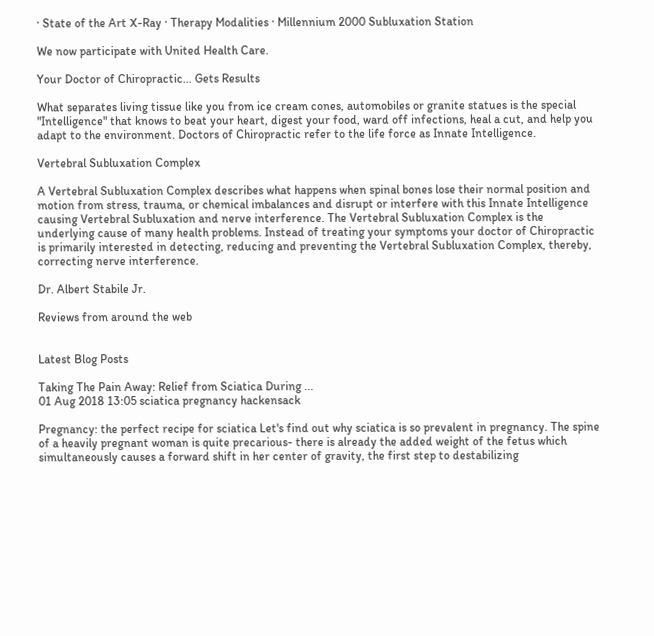· State of the Art X-Ray · Therapy Modalities · Millennium 2000 Subluxation Station

We now participate with United Health Care.

Your Doctor of Chiropractic... Gets Results

What separates living tissue like you from ice cream cones, automobiles or granite statues is the special "Intelligence" that knows to beat your heart, digest your food, ward off infections, heal a cut, and help you adapt to the environment. Doctors of Chiropractic refer to the life force as Innate Intelligence.

Vertebral Subluxation Complex

A Vertebral Subluxation Complex describes what happens when spinal bones lose their normal position and motion from stress, trauma, or chemical imbalances and disrupt or interfere with this Innate Intelligence causing Vertebral Subluxation and nerve interference. The Vertebral Subluxation Complex is the underlying cause of many health problems. Instead of treating your symptoms your doctor of Chiropractic is primarily interested in detecting, reducing and preventing the Vertebral Subluxation Complex, thereby, correcting nerve interference.

Dr. Albert Stabile Jr.

Reviews from around the web


Latest Blog Posts

Taking The Pain Away: Relief from Sciatica During ...
01 Aug 2018 13:05 sciatica pregnancy hackensack

Pregnancy: the perfect recipe for sciatica Let's find out why sciatica is so prevalent in pregnancy. The spine of a heavily pregnant woman is quite precarious- there is already the added weight of the fetus which simultaneously causes a forward shift in her center of gravity, the first step to destabilizing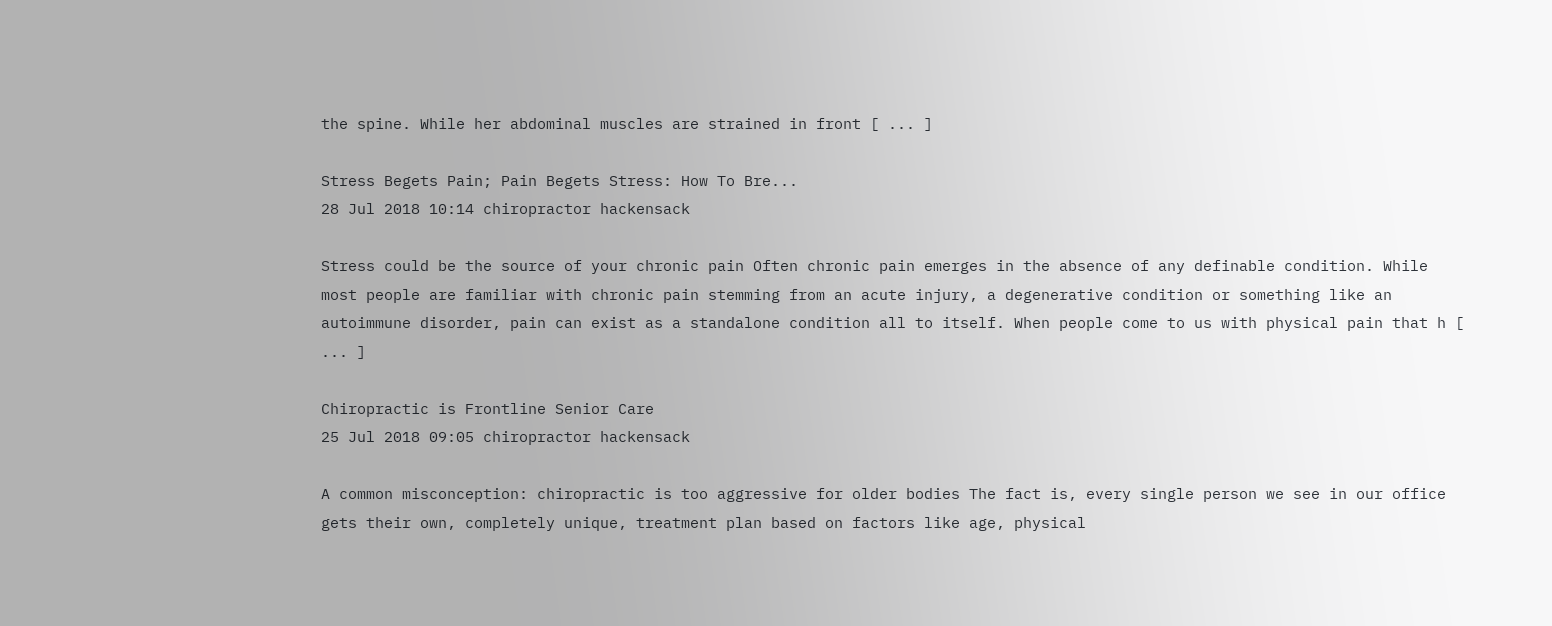the spine. While her abdominal muscles are strained in front [ ... ]

Stress Begets Pain; Pain Begets Stress: How To Bre...
28 Jul 2018 10:14 chiropractor hackensack

Stress could be the source of your chronic pain Often chronic pain emerges in the absence of any definable condition. While most people are familiar with chronic pain stemming from an acute injury, a degenerative condition or something like an autoimmune disorder, pain can exist as a standalone condition all to itself. When people come to us with physical pain that h [ ... ]

Chiropractic is Frontline Senior Care
25 Jul 2018 09:05 chiropractor hackensack

A common misconception: chiropractic is too aggressive for older bodies The fact is, every single person we see in our office gets their own, completely unique, treatment plan based on factors like age, physical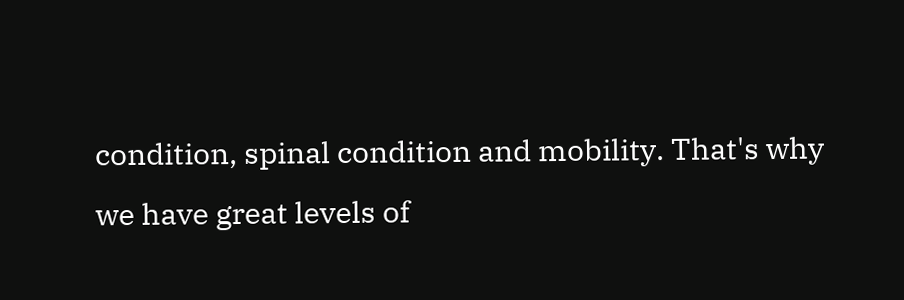condition, spinal condition and mobility. That's why we have great levels of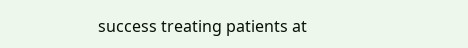success treating patients at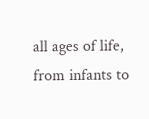all ages of life, from infants to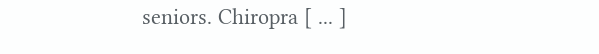seniors. Chiropra [ ... ]